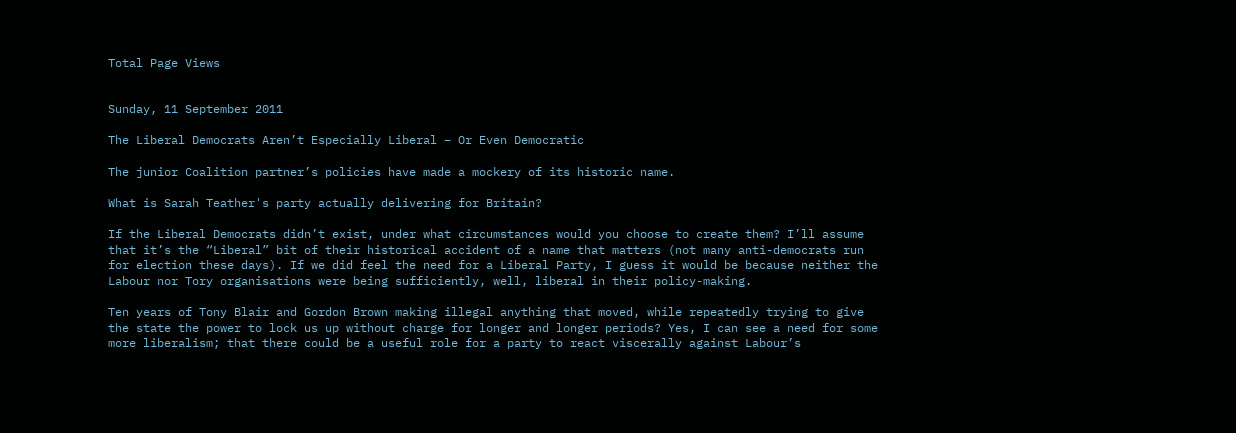Total Page Views


Sunday, 11 September 2011

The Liberal Democrats Aren’t Especially Liberal – Or Even Democratic

The junior Coalition partner’s policies have made a mockery of its historic name.

What is Sarah Teather's party actually delivering for Britain?

If the Liberal Democrats didn’t exist, under what circumstances would you choose to create them? I’ll assume that it’s the “Liberal” bit of their historical accident of a name that matters (not many anti-democrats run for election these days). If we did feel the need for a Liberal Party, I guess it would be because neither the Labour nor Tory organisations were being sufficiently, well, liberal in their policy-making.

Ten years of Tony Blair and Gordon Brown making illegal anything that moved, while repeatedly trying to give the state the power to lock us up without charge for longer and longer periods? Yes, I can see a need for some more liberalism; that there could be a useful role for a party to react viscerally against Labour’s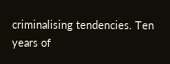criminalising tendencies. Ten years of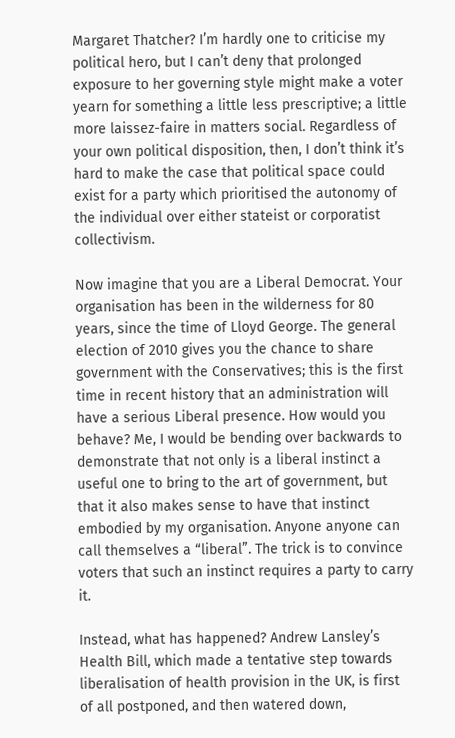Margaret Thatcher? I’m hardly one to criticise my political hero, but I can’t deny that prolonged exposure to her governing style might make a voter yearn for something a little less prescriptive; a little more laissez-faire in matters social. Regardless of your own political disposition, then, I don’t think it’s hard to make the case that political space could exist for a party which prioritised the autonomy of the individual over either stateist or corporatist collectivism.

Now imagine that you are a Liberal Democrat. Your organisation has been in the wilderness for 80 years, since the time of Lloyd George. The general election of 2010 gives you the chance to share government with the Conservatives; this is the first time in recent history that an administration will have a serious Liberal presence. How would you behave? Me, I would be bending over backwards to demonstrate that not only is a liberal instinct a useful one to bring to the art of government, but that it also makes sense to have that instinct embodied by my organisation. Anyone anyone can call themselves a “liberal”. The trick is to convince voters that such an instinct requires a party to carry it.

Instead, what has happened? Andrew Lansley’s Health Bill, which made a tentative step towards liberalisation of health provision in the UK, is first of all postponed, and then watered down,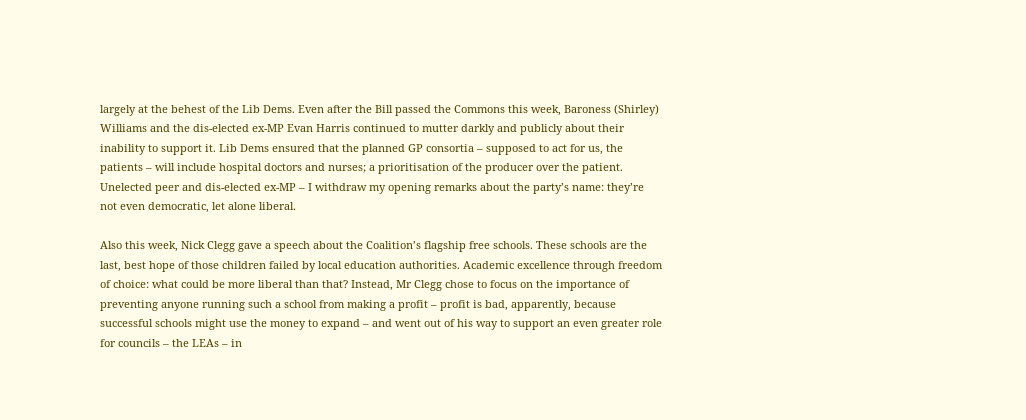largely at the behest of the Lib Dems. Even after the Bill passed the Commons this week, Baroness (Shirley) Williams and the dis-elected ex-MP Evan Harris continued to mutter darkly and publicly about their inability to support it. Lib Dems ensured that the planned GP consortia – supposed to act for us, the patients – will include hospital doctors and nurses; a prioritisation of the producer over the patient. Unelected peer and dis-elected ex‑MP – I withdraw my opening remarks about the party’s name: they’re not even democratic, let alone liberal.

Also this week, Nick Clegg gave a speech about the Coalition’s flagship free schools. These schools are the last, best hope of those children failed by local education authorities. Academic excellence through freedom of choice: what could be more liberal than that? Instead, Mr Clegg chose to focus on the importance of preventing anyone running such a school from making a profit – profit is bad, apparently, because successful schools might use the money to expand – and went out of his way to support an even greater role for councils – the LEAs – in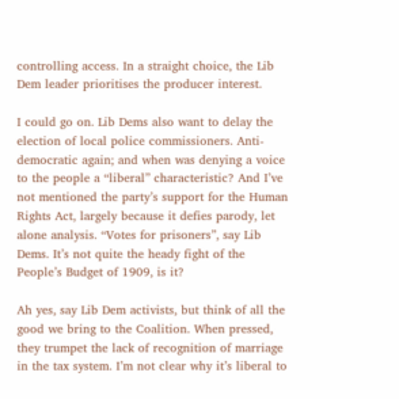controlling access. In a straight choice, the Lib Dem leader prioritises the producer interest.

I could go on. Lib Dems also want to delay the election of local police commissioners. Anti-democratic again; and when was denying a voice to the people a “liberal” characteristic? And I’ve not mentioned the party’s support for the Human Rights Act, largely because it defies parody, let alone analysis. “Votes for prisoners”, say Lib Dems. It’s not quite the heady fight of the People’s Budget of 1909, is it?

Ah yes, say Lib Dem activists, but think of all the good we bring to the Coalition. When pressed, they trumpet the lack of recognition of marriage in the tax system. I’m not clear why it’s liberal to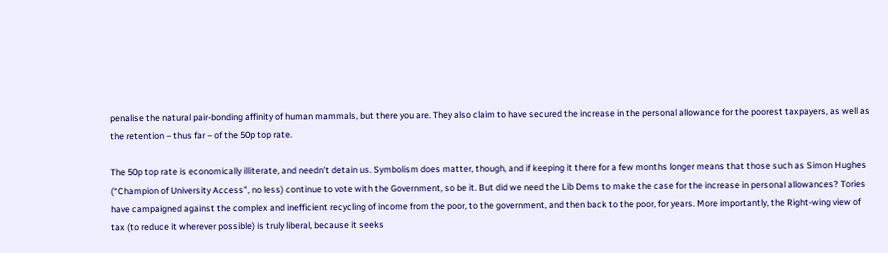penalise the natural pair-bonding affinity of human mammals, but there you are. They also claim to have secured the increase in the personal allowance for the poorest taxpayers, as well as the retention – thus far – of the 50p top rate.

The 50p top rate is economically illiterate, and needn’t detain us. Symbolism does matter, though, and if keeping it there for a few months longer means that those such as Simon Hughes (“Champion of University Access”, no less) continue to vote with the Government, so be it. But did we need the Lib Dems to make the case for the increase in personal allowances? Tories have campaigned against the complex and inefficient recycling of income from the poor, to the government, and then back to the poor, for years. More importantly, the Right-wing view of tax (to reduce it wherever possible) is truly liberal, because it seeks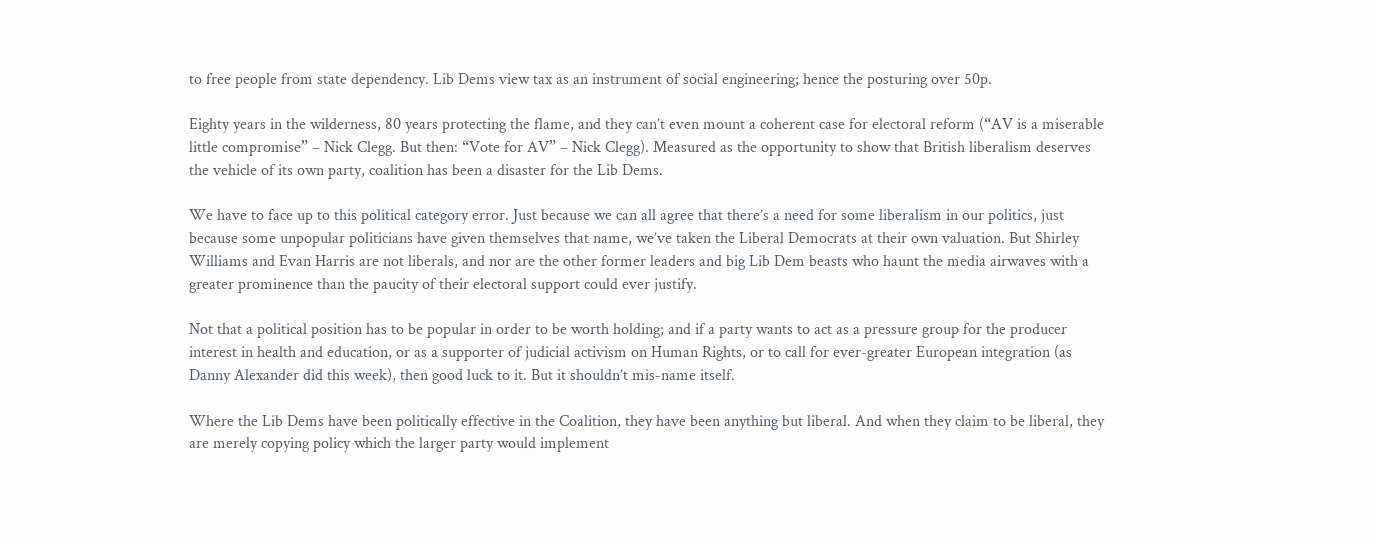to free people from state dependency. Lib Dems view tax as an instrument of social engineering; hence the posturing over 50p.

Eighty years in the wilderness, 80 years protecting the flame, and they can’t even mount a coherent case for electoral reform (“AV is a miserable little compromise” – Nick Clegg. But then: “Vote for AV” – Nick Clegg). Measured as the opportunity to show that British liberalism deserves the vehicle of its own party, coalition has been a disaster for the Lib Dems.

We have to face up to this political category error. Just because we can all agree that there’s a need for some liberalism in our politics, just because some unpopular politicians have given themselves that name, we’ve taken the Liberal Democrats at their own valuation. But Shirley Williams and Evan Harris are not liberals, and nor are the other former leaders and big Lib Dem beasts who haunt the media airwaves with a greater prominence than the paucity of their electoral support could ever justify.

Not that a political position has to be popular in order to be worth holding; and if a party wants to act as a pressure group for the producer interest in health and education, or as a supporter of judicial activism on Human Rights, or to call for ever-greater European integration (as Danny Alexander did this week), then good luck to it. But it shouldn’t mis-name itself.

Where the Lib Dems have been politically effective in the Coalition, they have been anything but liberal. And when they claim to be liberal, they are merely copying policy which the larger party would implement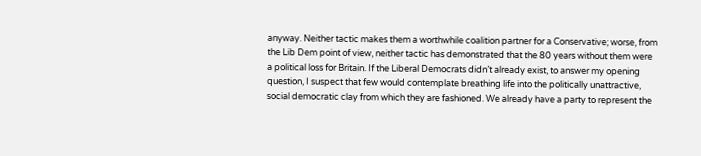anyway. Neither tactic makes them a worthwhile coalition partner for a Conservative; worse, from the Lib Dem point of view, neither tactic has demonstrated that the 80 years without them were a political loss for Britain. If the Liberal Democrats didn’t already exist, to answer my opening question, I suspect that few would contemplate breathing life into the politically unattractive, social democratic clay from which they are fashioned. We already have a party to represent the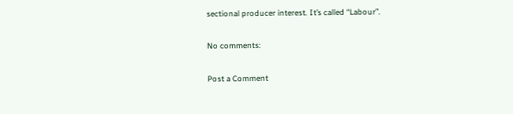sectional producer interest. It’s called “Labour”.

No comments:

Post a Comment